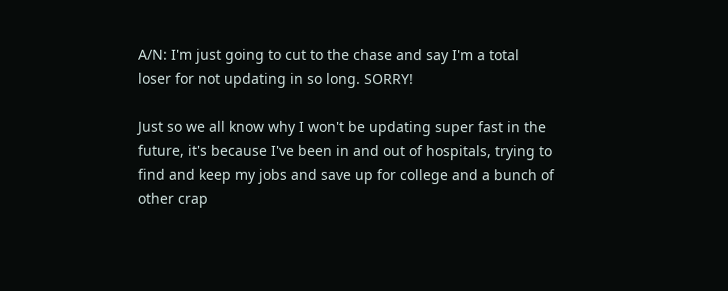A/N: I'm just going to cut to the chase and say I'm a total loser for not updating in so long. SORRY!

Just so we all know why I won't be updating super fast in the future, it's because I've been in and out of hospitals, trying to find and keep my jobs and save up for college and a bunch of other crap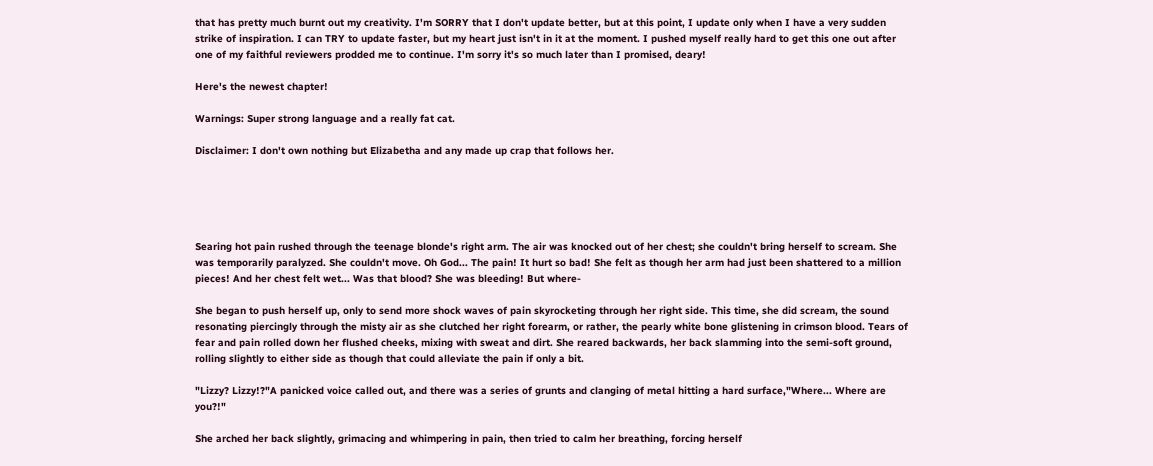that has pretty much burnt out my creativity. I'm SORRY that I don't update better, but at this point, I update only when I have a very sudden strike of inspiration. I can TRY to update faster, but my heart just isn't in it at the moment. I pushed myself really hard to get this one out after one of my faithful reviewers prodded me to continue. I'm sorry it's so much later than I promised, deary!

Here's the newest chapter!

Warnings: Super strong language and a really fat cat.

Disclaimer: I don't own nothing but Elizabetha and any made up crap that follows her.





Searing hot pain rushed through the teenage blonde's right arm. The air was knocked out of her chest; she couldn't bring herself to scream. She was temporarily paralyzed. She couldn't move. Oh God... The pain! It hurt so bad! She felt as though her arm had just been shattered to a million pieces! And her chest felt wet... Was that blood? She was bleeding! But where-

She began to push herself up, only to send more shock waves of pain skyrocketing through her right side. This time, she did scream, the sound resonating piercingly through the misty air as she clutched her right forearm, or rather, the pearly white bone glistening in crimson blood. Tears of fear and pain rolled down her flushed cheeks, mixing with sweat and dirt. She reared backwards, her back slamming into the semi-soft ground, rolling slightly to either side as though that could alleviate the pain if only a bit.

"Lizzy? Lizzy!?"A panicked voice called out, and there was a series of grunts and clanging of metal hitting a hard surface,"Where... Where are you?!"

She arched her back slightly, grimacing and whimpering in pain, then tried to calm her breathing, forcing herself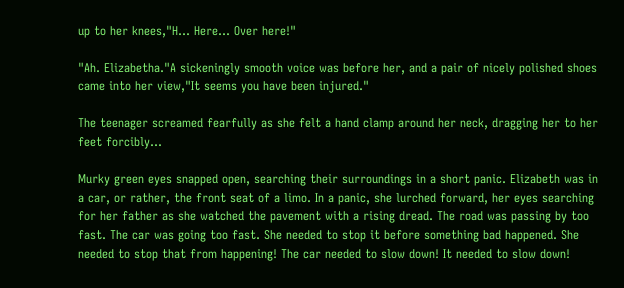up to her knees,"H... Here... Over here!"

"Ah. Elizabetha."A sickeningly smooth voice was before her, and a pair of nicely polished shoes came into her view,"It seems you have been injured."

The teenager screamed fearfully as she felt a hand clamp around her neck, dragging her to her feet forcibly...

Murky green eyes snapped open, searching their surroundings in a short panic. Elizabeth was in a car, or rather, the front seat of a limo. In a panic, she lurched forward, her eyes searching for her father as she watched the pavement with a rising dread. The road was passing by too fast. The car was going too fast. She needed to stop it before something bad happened. She needed to stop that from happening! The car needed to slow down! It needed to slow down!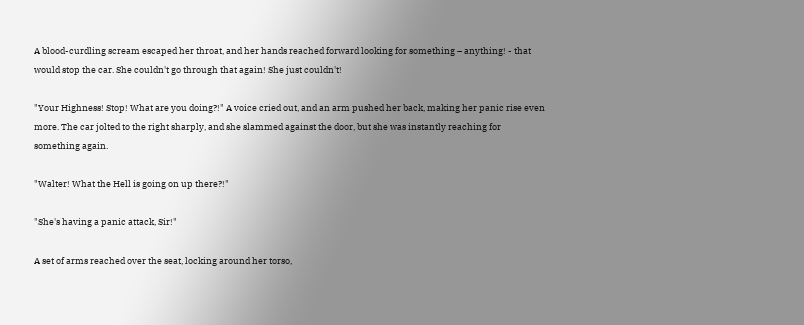A blood-curdling scream escaped her throat, and her hands reached forward looking for something – anything! - that would stop the car. She couldn't go through that again! She just couldn't!

"Your Highness! Stop! What are you doing?!" A voice cried out, and an arm pushed her back, making her panic rise even more. The car jolted to the right sharply, and she slammed against the door, but she was instantly reaching for something again.

"Walter! What the Hell is going on up there?!"

"She's having a panic attack, Sir!"

A set of arms reached over the seat, locking around her torso,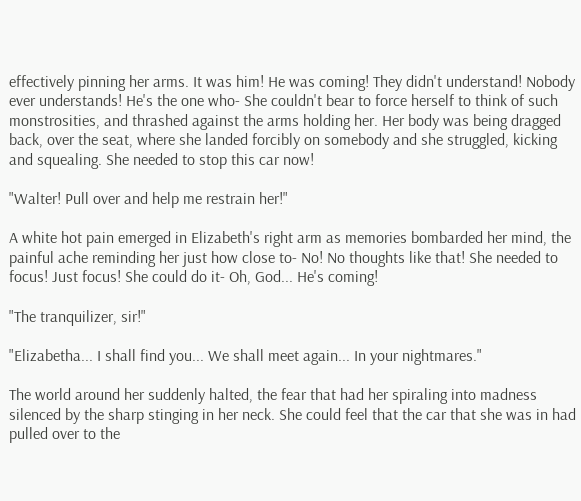effectively pinning her arms. It was him! He was coming! They didn't understand! Nobody ever understands! He's the one who- She couldn't bear to force herself to think of such monstrosities, and thrashed against the arms holding her. Her body was being dragged back, over the seat, where she landed forcibly on somebody and she struggled, kicking and squealing. She needed to stop this car now!

"Walter! Pull over and help me restrain her!"

A white hot pain emerged in Elizabeth's right arm as memories bombarded her mind, the painful ache reminding her just how close to- No! No thoughts like that! She needed to focus! Just focus! She could do it- Oh, God... He's coming!

"The tranquilizer, sir!"

"Elizabetha... I shall find you... We shall meet again... In your nightmares."

The world around her suddenly halted, the fear that had her spiraling into madness silenced by the sharp stinging in her neck. She could feel that the car that she was in had pulled over to the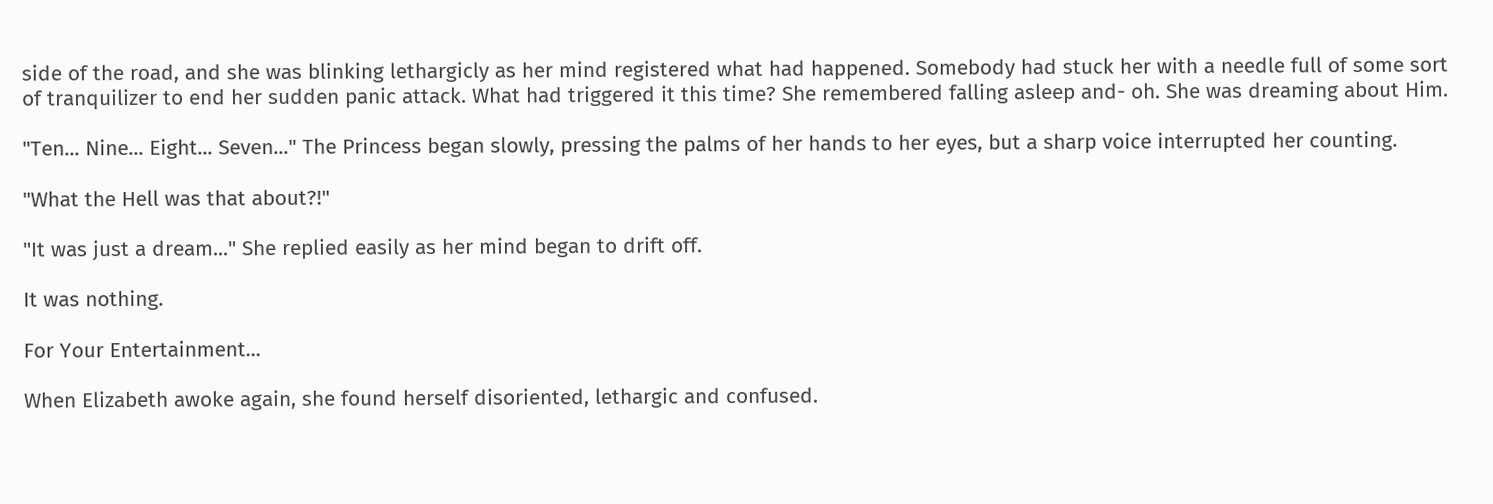side of the road, and she was blinking lethargicly as her mind registered what had happened. Somebody had stuck her with a needle full of some sort of tranquilizer to end her sudden panic attack. What had triggered it this time? She remembered falling asleep and- oh. She was dreaming about Him.

"Ten... Nine... Eight... Seven..." The Princess began slowly, pressing the palms of her hands to her eyes, but a sharp voice interrupted her counting.

"What the Hell was that about?!"

"It was just a dream..." She replied easily as her mind began to drift off.

It was nothing.

For Your Entertainment...

When Elizabeth awoke again, she found herself disoriented, lethargic and confused.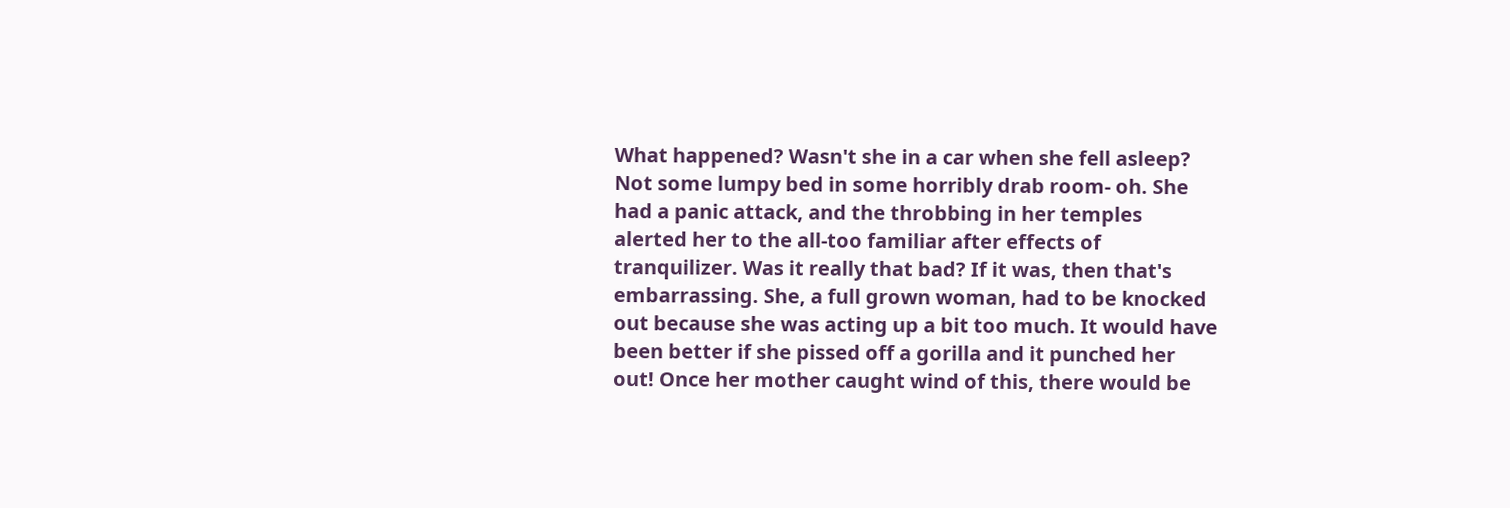What happened? Wasn't she in a car when she fell asleep? Not some lumpy bed in some horribly drab room- oh. She had a panic attack, and the throbbing in her temples alerted her to the all-too familiar after effects of tranquilizer. Was it really that bad? If it was, then that's embarrassing. She, a full grown woman, had to be knocked out because she was acting up a bit too much. It would have been better if she pissed off a gorilla and it punched her out! Once her mother caught wind of this, there would be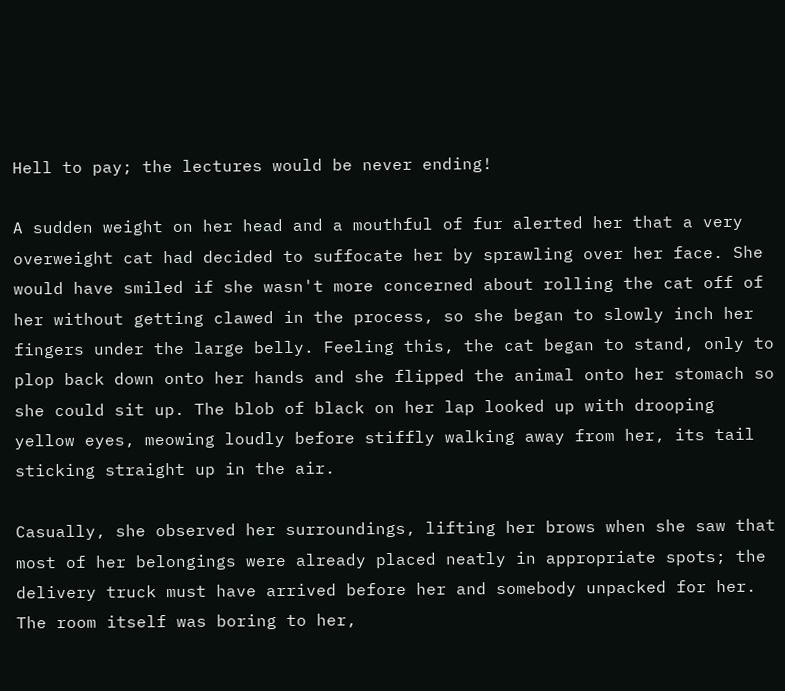Hell to pay; the lectures would be never ending!

A sudden weight on her head and a mouthful of fur alerted her that a very overweight cat had decided to suffocate her by sprawling over her face. She would have smiled if she wasn't more concerned about rolling the cat off of her without getting clawed in the process, so she began to slowly inch her fingers under the large belly. Feeling this, the cat began to stand, only to plop back down onto her hands and she flipped the animal onto her stomach so she could sit up. The blob of black on her lap looked up with drooping yellow eyes, meowing loudly before stiffly walking away from her, its tail sticking straight up in the air.

Casually, she observed her surroundings, lifting her brows when she saw that most of her belongings were already placed neatly in appropriate spots; the delivery truck must have arrived before her and somebody unpacked for her. The room itself was boring to her,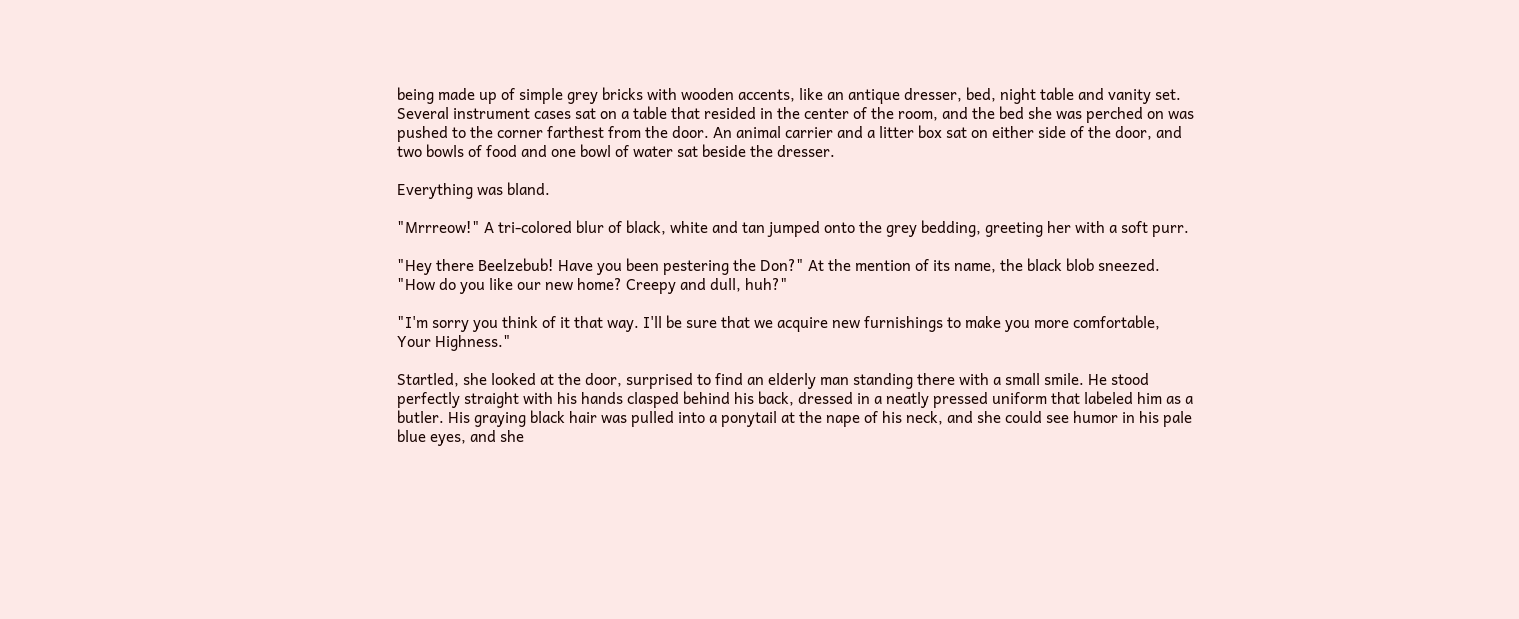being made up of simple grey bricks with wooden accents, like an antique dresser, bed, night table and vanity set. Several instrument cases sat on a table that resided in the center of the room, and the bed she was perched on was pushed to the corner farthest from the door. An animal carrier and a litter box sat on either side of the door, and two bowls of food and one bowl of water sat beside the dresser.

Everything was bland.

"Mrrreow!" A tri-colored blur of black, white and tan jumped onto the grey bedding, greeting her with a soft purr.

"Hey there Beelzebub! Have you been pestering the Don?" At the mention of its name, the black blob sneezed. "How do you like our new home? Creepy and dull, huh?"

"I'm sorry you think of it that way. I'll be sure that we acquire new furnishings to make you more comfortable, Your Highness."

Startled, she looked at the door, surprised to find an elderly man standing there with a small smile. He stood perfectly straight with his hands clasped behind his back, dressed in a neatly pressed uniform that labeled him as a butler. His graying black hair was pulled into a ponytail at the nape of his neck, and she could see humor in his pale blue eyes, and she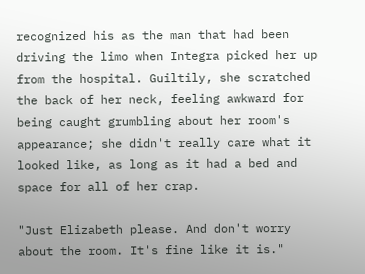recognized his as the man that had been driving the limo when Integra picked her up from the hospital. Guiltily, she scratched the back of her neck, feeling awkward for being caught grumbling about her room's appearance; she didn't really care what it looked like, as long as it had a bed and space for all of her crap.

"Just Elizabeth please. And don't worry about the room. It's fine like it is."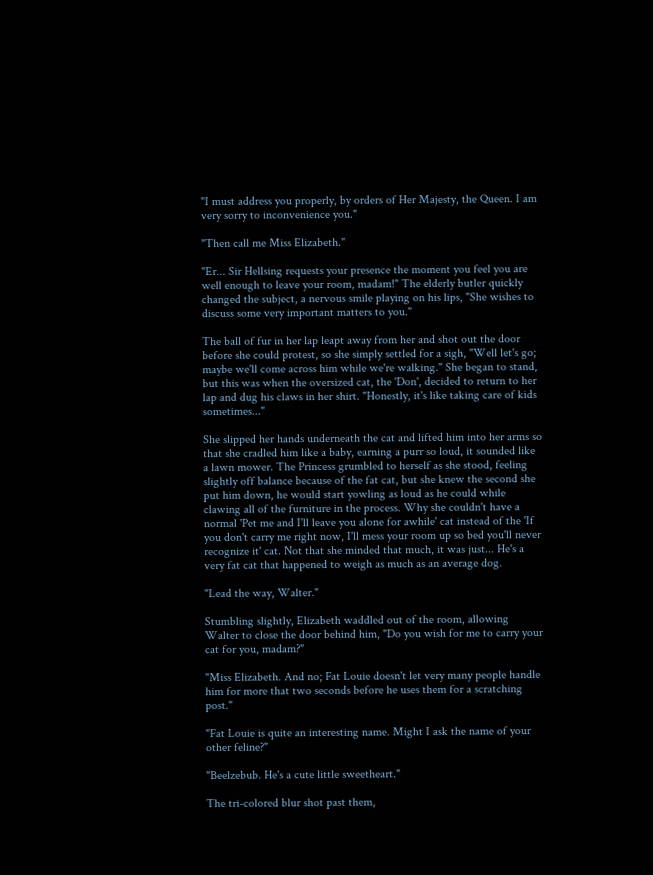"I must address you properly, by orders of Her Majesty, the Queen. I am very sorry to inconvenience you."

"Then call me Miss Elizabeth."

"Er... Sir Hellsing requests your presence the moment you feel you are well enough to leave your room, madam!" The elderly butler quickly changed the subject, a nervous smile playing on his lips, "She wishes to discuss some very important matters to you."

The ball of fur in her lap leapt away from her and shot out the door before she could protest, so she simply settled for a sigh, "Well let's go; maybe we'll come across him while we're walking." She began to stand, but this was when the oversized cat, the 'Don', decided to return to her lap and dug his claws in her shirt. "Honestly, it's like taking care of kids sometimes..."

She slipped her hands underneath the cat and lifted him into her arms so that she cradled him like a baby, earning a purr so loud, it sounded like a lawn mower. The Princess grumbled to herself as she stood, feeling slightly off balance because of the fat cat, but she knew the second she put him down, he would start yowling as loud as he could while clawing all of the furniture in the process. Why she couldn't have a normal 'Pet me and I'll leave you alone for awhile' cat instead of the 'If you don't carry me right now, I'll mess your room up so bed you'll never recognize it' cat. Not that she minded that much, it was just... He's a very fat cat that happened to weigh as much as an average dog.

"Lead the way, Walter."

Stumbling slightly, Elizabeth waddled out of the room, allowing Walter to close the door behind him, "Do you wish for me to carry your cat for you, madam?"

"Miss Elizabeth. And no; Fat Louie doesn't let very many people handle him for more that two seconds before he uses them for a scratching post."

"Fat Louie is quite an interesting name. Might I ask the name of your other feline?"

"Beelzebub. He's a cute little sweetheart."

The tri-colored blur shot past them,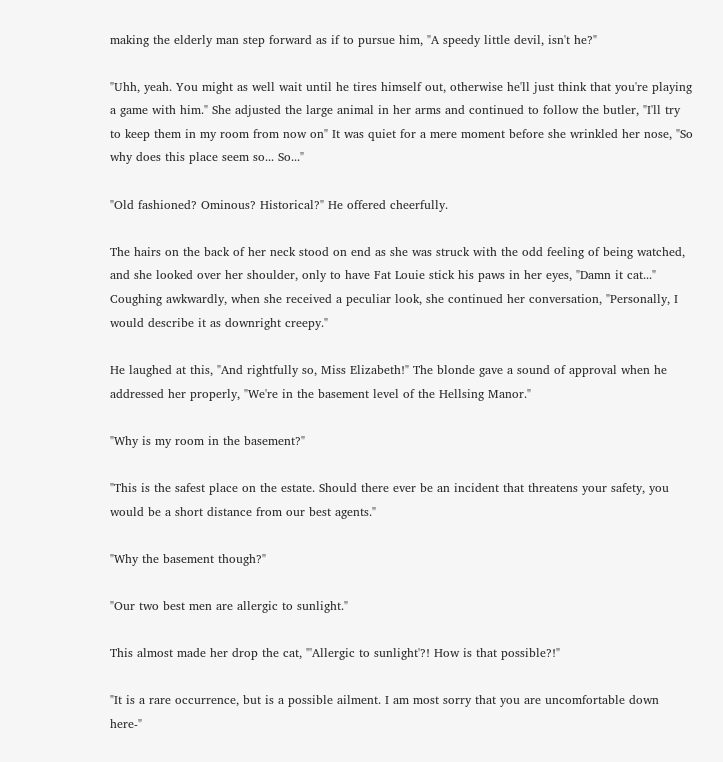making the elderly man step forward as if to pursue him, "A speedy little devil, isn't he?"

"Uhh, yeah. You might as well wait until he tires himself out, otherwise he'll just think that you're playing a game with him." She adjusted the large animal in her arms and continued to follow the butler, "I'll try to keep them in my room from now on" It was quiet for a mere moment before she wrinkled her nose, "So why does this place seem so... So..."

"Old fashioned? Ominous? Historical?" He offered cheerfully.

The hairs on the back of her neck stood on end as she was struck with the odd feeling of being watched, and she looked over her shoulder, only to have Fat Louie stick his paws in her eyes, "Damn it cat..." Coughing awkwardly, when she received a peculiar look, she continued her conversation, "Personally, I would describe it as downright creepy."

He laughed at this, "And rightfully so, Miss Elizabeth!" The blonde gave a sound of approval when he addressed her properly, "We're in the basement level of the Hellsing Manor."

"Why is my room in the basement?"

"This is the safest place on the estate. Should there ever be an incident that threatens your safety, you would be a short distance from our best agents."

"Why the basement though?"

"Our two best men are allergic to sunlight."

This almost made her drop the cat, "'Allergic to sunlight'?! How is that possible?!"

"It is a rare occurrence, but is a possible ailment. I am most sorry that you are uncomfortable down here-"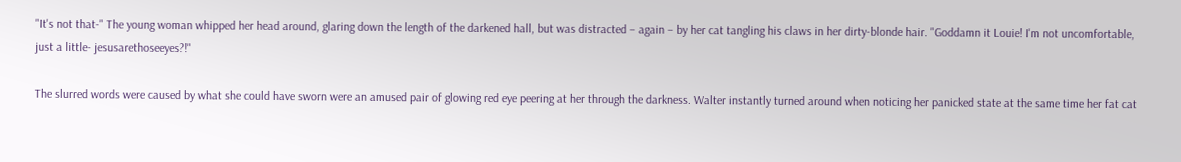"It's not that-" The young woman whipped her head around, glaring down the length of the darkened hall, but was distracted – again – by her cat tangling his claws in her dirty-blonde hair. "Goddamn it Louie! I'm not uncomfortable, just a little- jesusarethoseeyes?!"

The slurred words were caused by what she could have sworn were an amused pair of glowing red eye peering at her through the darkness. Walter instantly turned around when noticing her panicked state at the same time her fat cat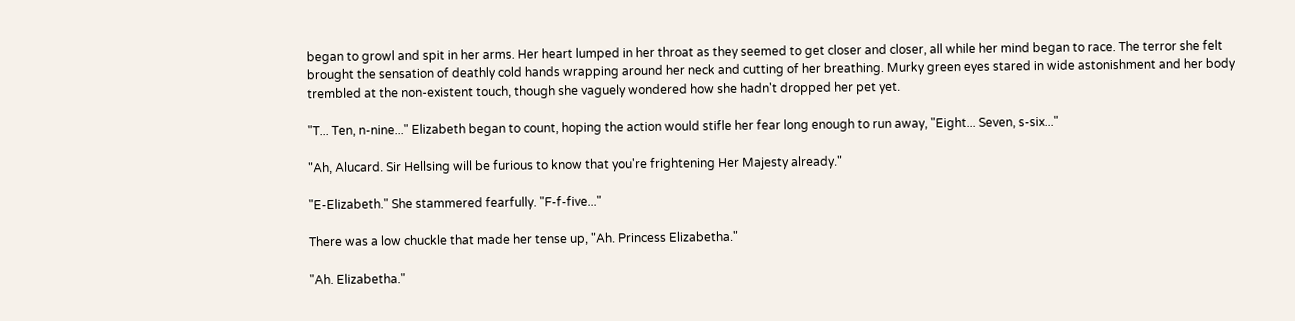began to growl and spit in her arms. Her heart lumped in her throat as they seemed to get closer and closer, all while her mind began to race. The terror she felt brought the sensation of deathly cold hands wrapping around her neck and cutting of her breathing. Murky green eyes stared in wide astonishment and her body trembled at the non-existent touch, though she vaguely wondered how she hadn't dropped her pet yet.

"T... Ten, n-nine..." Elizabeth began to count, hoping the action would stifle her fear long enough to run away, "Eight... Seven, s-six..."

"Ah, Alucard. Sir Hellsing will be furious to know that you're frightening Her Majesty already."

"E-Elizabeth." She stammered fearfully. "F-f-five..."

There was a low chuckle that made her tense up, "Ah. Princess Elizabetha."

"Ah. Elizabetha."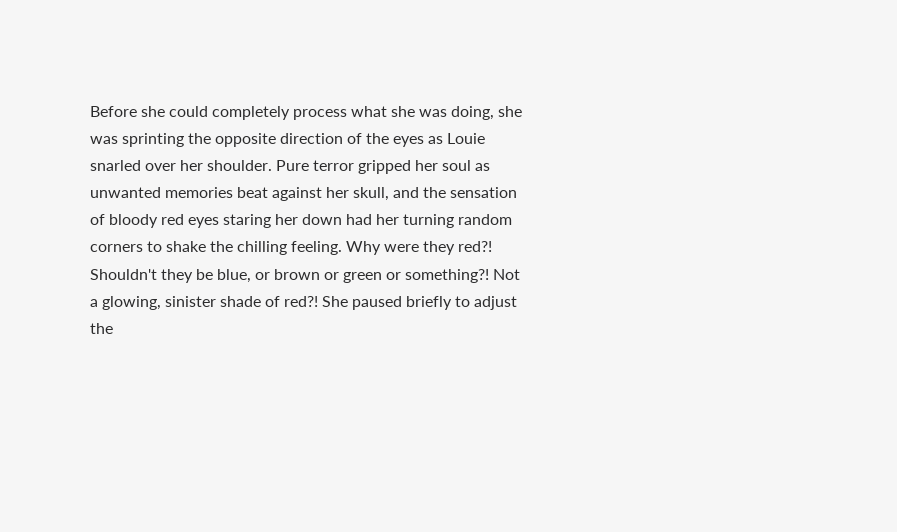Before she could completely process what she was doing, she was sprinting the opposite direction of the eyes as Louie snarled over her shoulder. Pure terror gripped her soul as unwanted memories beat against her skull, and the sensation of bloody red eyes staring her down had her turning random corners to shake the chilling feeling. Why were they red?! Shouldn't they be blue, or brown or green or something?! Not a glowing, sinister shade of red?! She paused briefly to adjust the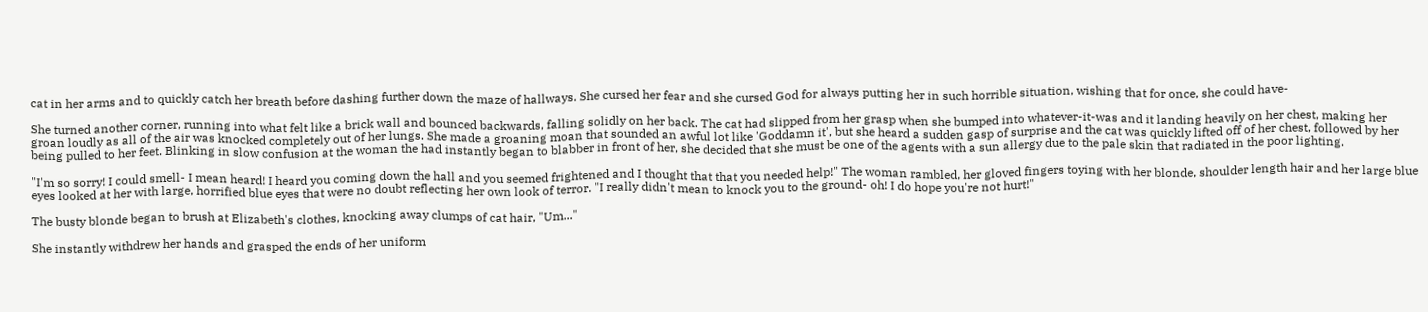cat in her arms and to quickly catch her breath before dashing further down the maze of hallways. She cursed her fear and she cursed God for always putting her in such horrible situation, wishing that for once, she could have-

She turned another corner, running into what felt like a brick wall and bounced backwards, falling solidly on her back. The cat had slipped from her grasp when she bumped into whatever-it-was and it landing heavily on her chest, making her groan loudly as all of the air was knocked completely out of her lungs. She made a groaning moan that sounded an awful lot like 'Goddamn it', but she heard a sudden gasp of surprise and the cat was quickly lifted off of her chest, followed by her being pulled to her feet. Blinking in slow confusion at the woman the had instantly began to blabber in front of her, she decided that she must be one of the agents with a sun allergy due to the pale skin that radiated in the poor lighting.

"I'm so sorry! I could smell- I mean heard! I heard you coming down the hall and you seemed frightened and I thought that that you needed help!" The woman rambled, her gloved fingers toying with her blonde, shoulder length hair and her large blue eyes looked at her with large, horrified blue eyes that were no doubt reflecting her own look of terror. "I really didn't mean to knock you to the ground- oh! I do hope you're not hurt!"

The busty blonde began to brush at Elizabeth's clothes, knocking away clumps of cat hair, "Um..."

She instantly withdrew her hands and grasped the ends of her uniform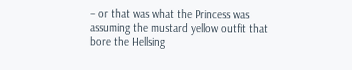– or that was what the Princess was assuming the mustard yellow outfit that bore the Hellsing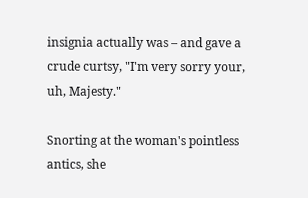insignia actually was – and gave a crude curtsy, "I'm very sorry your, uh, Majesty."

Snorting at the woman's pointless antics, she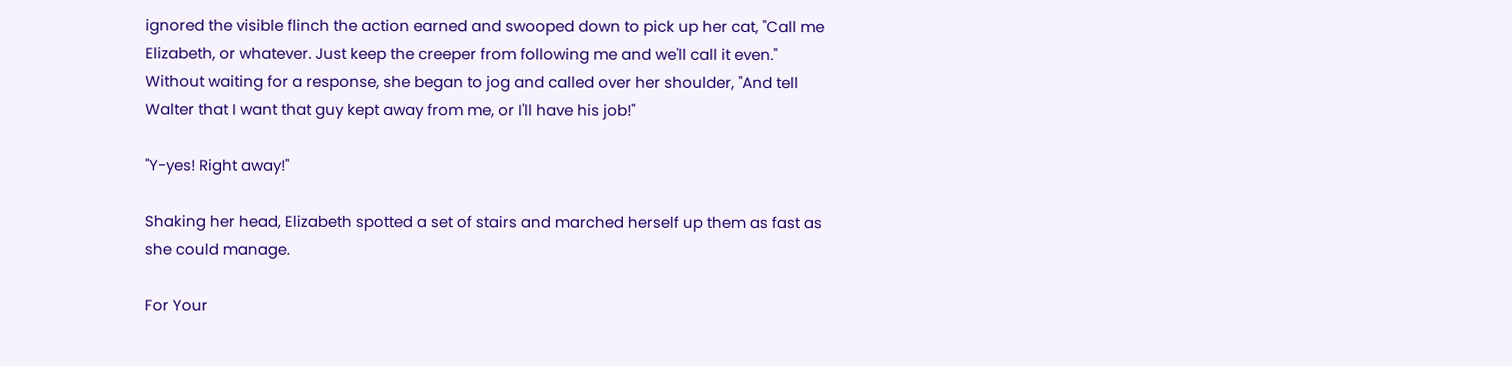ignored the visible flinch the action earned and swooped down to pick up her cat, "Call me Elizabeth, or whatever. Just keep the creeper from following me and we'll call it even." Without waiting for a response, she began to jog and called over her shoulder, "And tell Walter that I want that guy kept away from me, or I'll have his job!"

"Y-yes! Right away!"

Shaking her head, Elizabeth spotted a set of stairs and marched herself up them as fast as she could manage.

For Your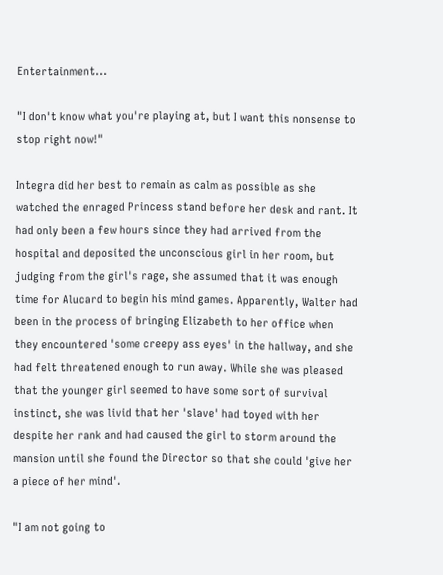Entertainment...

"I don't know what you're playing at, but I want this nonsense to stop right now!"

Integra did her best to remain as calm as possible as she watched the enraged Princess stand before her desk and rant. It had only been a few hours since they had arrived from the hospital and deposited the unconscious girl in her room, but judging from the girl's rage, she assumed that it was enough time for Alucard to begin his mind games. Apparently, Walter had been in the process of bringing Elizabeth to her office when they encountered 'some creepy ass eyes' in the hallway, and she had felt threatened enough to run away. While she was pleased that the younger girl seemed to have some sort of survival instinct, she was livid that her 'slave' had toyed with her despite her rank and had caused the girl to storm around the mansion until she found the Director so that she could 'give her a piece of her mind'.

"I am not going to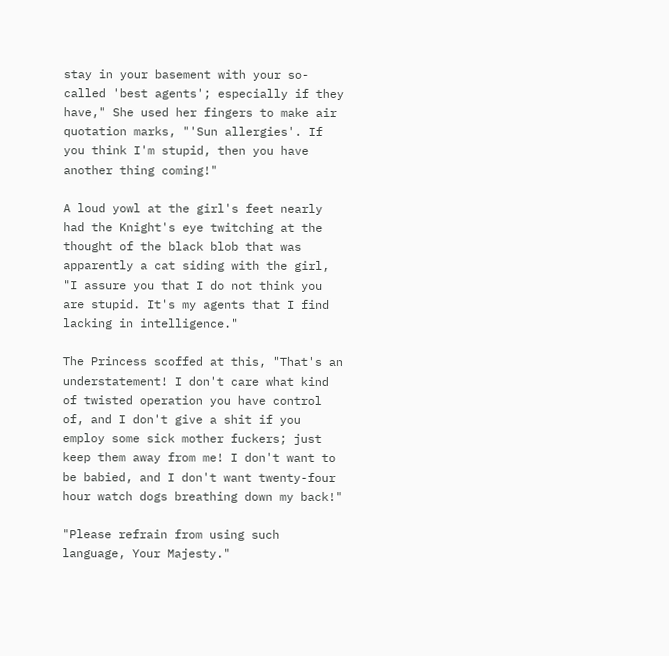stay in your basement with your so-called 'best agents'; especially if they have," She used her fingers to make air quotation marks, "'Sun allergies'. If you think I'm stupid, then you have another thing coming!"

A loud yowl at the girl's feet nearly had the Knight's eye twitching at the thought of the black blob that was apparently a cat siding with the girl, "I assure you that I do not think you are stupid. It's my agents that I find lacking in intelligence."

The Princess scoffed at this, "That's an understatement! I don't care what kind of twisted operation you have control of, and I don't give a shit if you employ some sick mother fuckers; just keep them away from me! I don't want to be babied, and I don't want twenty-four hour watch dogs breathing down my back!"

"Please refrain from using such language, Your Majesty."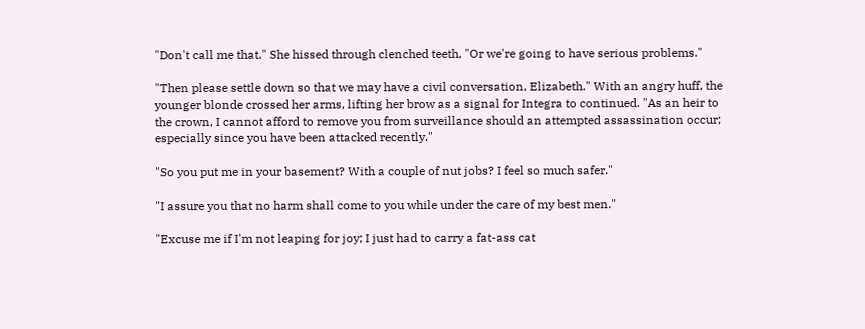"Don't call me that." She hissed through clenched teeth, "Or we're going to have serious problems."

"Then please settle down so that we may have a civil conversation, Elizabeth." With an angry huff, the younger blonde crossed her arms, lifting her brow as a signal for Integra to continued. "As an heir to the crown, I cannot afford to remove you from surveillance should an attempted assassination occur; especially since you have been attacked recently."

"So you put me in your basement? With a couple of nut jobs? I feel so much safer."

"I assure you that no harm shall come to you while under the care of my best men."

"Excuse me if I'm not leaping for joy; I just had to carry a fat-ass cat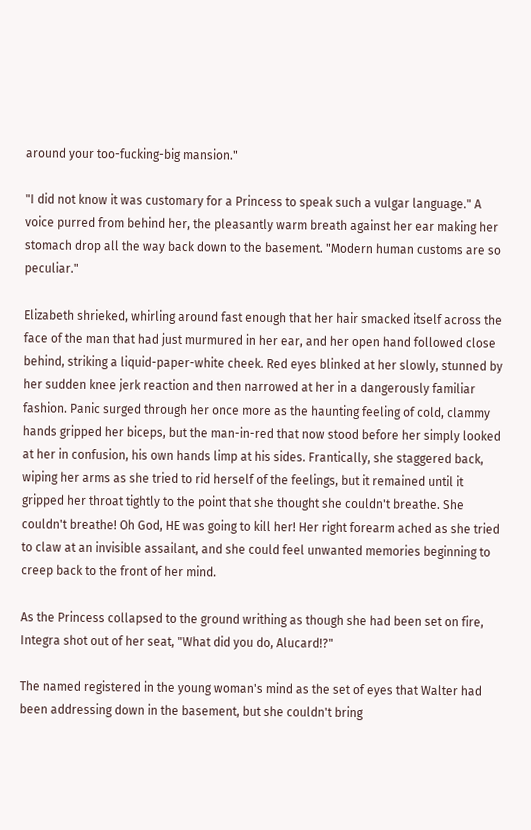around your too-fucking-big mansion."

"I did not know it was customary for a Princess to speak such a vulgar language." A voice purred from behind her, the pleasantly warm breath against her ear making her stomach drop all the way back down to the basement. "Modern human customs are so peculiar."

Elizabeth shrieked, whirling around fast enough that her hair smacked itself across the face of the man that had just murmured in her ear, and her open hand followed close behind, striking a liquid-paper-white cheek. Red eyes blinked at her slowly, stunned by her sudden knee jerk reaction and then narrowed at her in a dangerously familiar fashion. Panic surged through her once more as the haunting feeling of cold, clammy hands gripped her biceps, but the man-in-red that now stood before her simply looked at her in confusion, his own hands limp at his sides. Frantically, she staggered back, wiping her arms as she tried to rid herself of the feelings, but it remained until it gripped her throat tightly to the point that she thought she couldn't breathe. She couldn't breathe! Oh God, HE was going to kill her! Her right forearm ached as she tried to claw at an invisible assailant, and she could feel unwanted memories beginning to creep back to the front of her mind.

As the Princess collapsed to the ground writhing as though she had been set on fire, Integra shot out of her seat, "What did you do, Alucard!?"

The named registered in the young woman's mind as the set of eyes that Walter had been addressing down in the basement, but she couldn't bring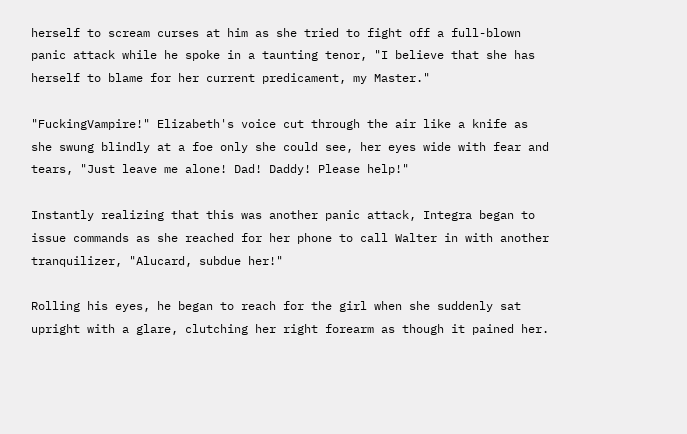herself to scream curses at him as she tried to fight off a full-blown panic attack while he spoke in a taunting tenor, "I believe that she has herself to blame for her current predicament, my Master."

"FuckingVampire!" Elizabeth's voice cut through the air like a knife as she swung blindly at a foe only she could see, her eyes wide with fear and tears, "Just leave me alone! Dad! Daddy! Please help!"

Instantly realizing that this was another panic attack, Integra began to issue commands as she reached for her phone to call Walter in with another tranquilizer, "Alucard, subdue her!"

Rolling his eyes, he began to reach for the girl when she suddenly sat upright with a glare, clutching her right forearm as though it pained her.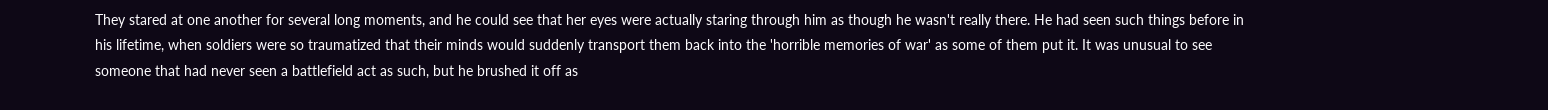They stared at one another for several long moments, and he could see that her eyes were actually staring through him as though he wasn't really there. He had seen such things before in his lifetime, when soldiers were so traumatized that their minds would suddenly transport them back into the 'horrible memories of war' as some of them put it. It was unusual to see someone that had never seen a battlefield act as such, but he brushed it off as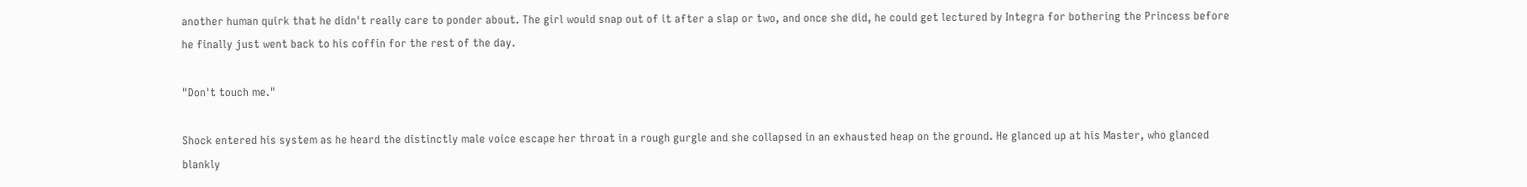another human quirk that he didn't really care to ponder about. The girl would snap out of it after a slap or two, and once she did, he could get lectured by Integra for bothering the Princess before he finally just went back to his coffin for the rest of the day.

"Don't touch me."

Shock entered his system as he heard the distinctly male voice escape her throat in a rough gurgle and she collapsed in an exhausted heap on the ground. He glanced up at his Master, who glanced blankly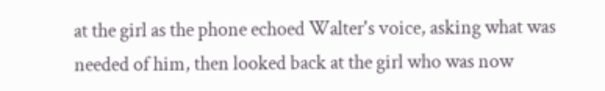at the girl as the phone echoed Walter's voice, asking what was needed of him, then looked back at the girl who was now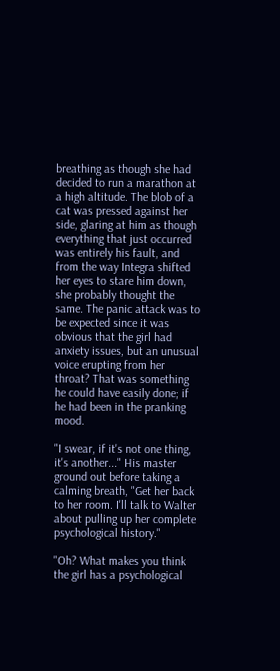breathing as though she had decided to run a marathon at a high altitude. The blob of a cat was pressed against her side, glaring at him as though everything that just occurred was entirely his fault, and from the way Integra shifted her eyes to stare him down, she probably thought the same. The panic attack was to be expected since it was obvious that the girl had anxiety issues, but an unusual voice erupting from her throat? That was something he could have easily done; if he had been in the pranking mood.

"I swear, if it's not one thing, it's another..." His master ground out before taking a calming breath, "Get her back to her room. I'll talk to Walter about pulling up her complete psychological history."

"Oh? What makes you think the girl has a psychological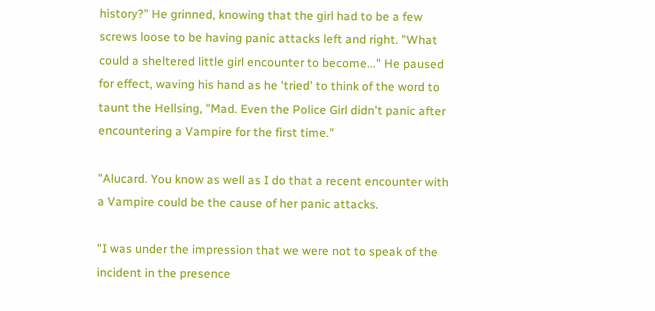history?" He grinned, knowing that the girl had to be a few screws loose to be having panic attacks left and right. "What could a sheltered little girl encounter to become..." He paused for effect, waving his hand as he 'tried' to think of the word to taunt the Hellsing, "Mad. Even the Police Girl didn't panic after encountering a Vampire for the first time."

"Alucard. You know as well as I do that a recent encounter with a Vampire could be the cause of her panic attacks.

"I was under the impression that we were not to speak of the incident in the presence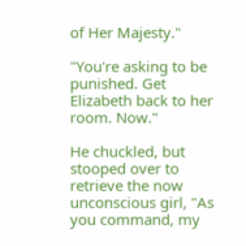of Her Majesty."

"You're asking to be punished. Get Elizabeth back to her room. Now."

He chuckled, but stooped over to retrieve the now unconscious girl, "As you command, my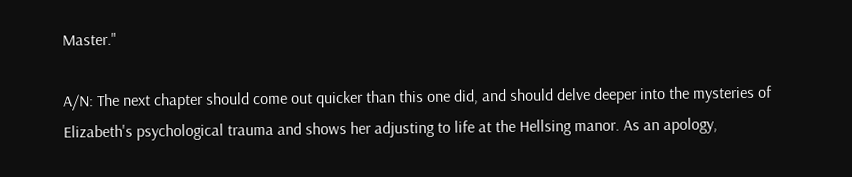Master."

A/N: The next chapter should come out quicker than this one did, and should delve deeper into the mysteries of Elizabeth's psychological trauma and shows her adjusting to life at the Hellsing manor. As an apology,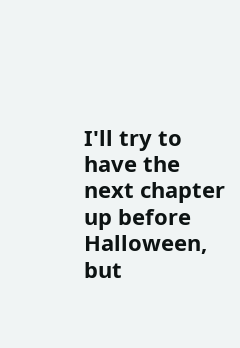I'll try to have the next chapter up before Halloween, but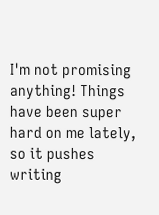I'm not promising anything! Things have been super hard on me lately, so it pushes writing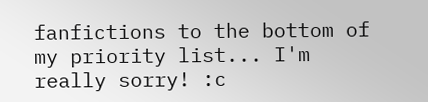fanfictions to the bottom of my priority list... I'm really sorry! :c